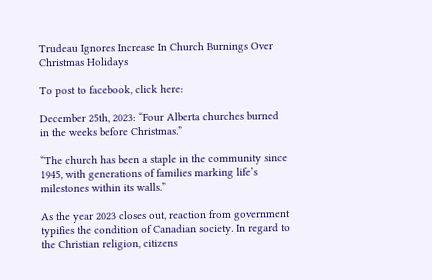Trudeau Ignores Increase In Church Burnings Over Christmas Holidays

To post to facebook, click here:

December 25th, 2023: “Four Alberta churches burned in the weeks before Christmas.”

“The church has been a staple in the community since 1945, with generations of families marking life’s milestones within its walls.”

As the year 2023 closes out, reaction from government typifies the condition of Canadian society. In regard to the Christian religion, citizens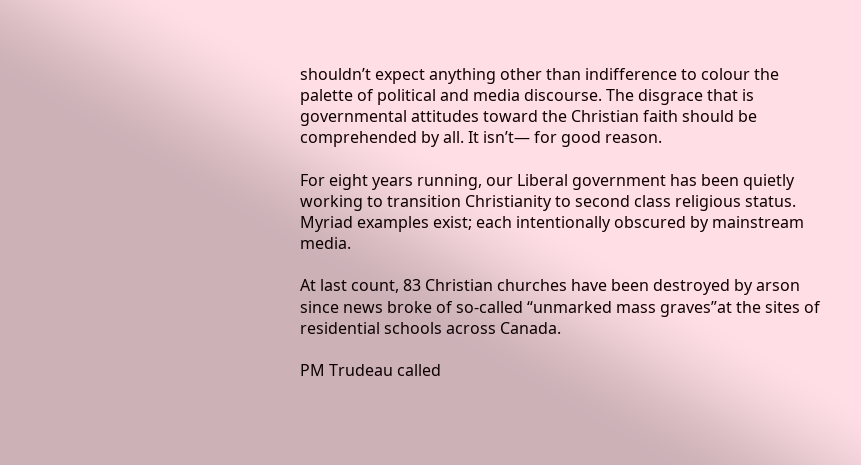shouldn’t expect anything other than indifference to colour the palette of political and media discourse. The disgrace that is governmental attitudes toward the Christian faith should be comprehended by all. It isn’t— for good reason.

For eight years running, our Liberal government has been quietly working to transition Christianity to second class religious status. Myriad examples exist; each intentionally obscured by mainstream media.

At last count, 83 Christian churches have been destroyed by arson since news broke of so-called “unmarked mass graves”at the sites of residential schools across Canada.

PM Trudeau called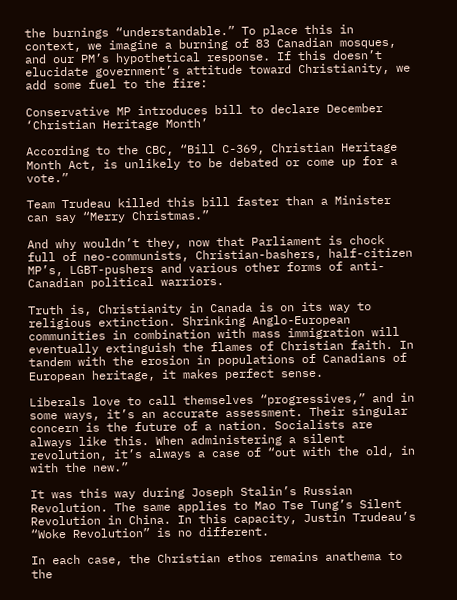the burnings “understandable.” To place this in context, we imagine a burning of 83 Canadian mosques, and our PM’s hypothetical response. If this doesn’t elucidate government’s attitude toward Christianity, we add some fuel to the fire:

Conservative MP introduces bill to declare December ‘Christian Heritage Month’

According to the CBC, “Bill C-369, Christian Heritage Month Act, is unlikely to be debated or come up for a vote.”

Team Trudeau killed this bill faster than a Minister can say “Merry Christmas.”

And why wouldn’t they, now that Parliament is chock full of neo-communists, Christian-bashers, half-citizen MP’s, LGBT-pushers and various other forms of anti-Canadian political warriors.

Truth is, Christianity in Canada is on its way to religious extinction. Shrinking Anglo-European communities in combination with mass immigration will eventually extinguish the flames of Christian faith. In tandem with the erosion in populations of Canadians of European heritage, it makes perfect sense.

Liberals love to call themselves “progressives,” and in some ways, it’s an accurate assessment. Their singular concern is the future of a nation. Socialists are always like this. When administering a silent revolution, it’s always a case of “out with the old, in with the new.”

It was this way during Joseph Stalin’s Russian Revolution. The same applies to Mao Tse Tung’s Silent Revolution in China. In this capacity, Justin Trudeau’s “Woke Revolution” is no different.

In each case, the Christian ethos remains anathema to the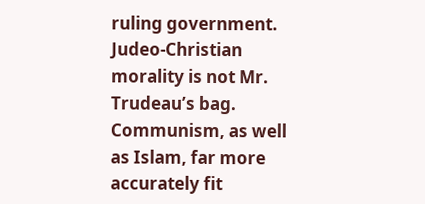ruling government. Judeo-Christian morality is not Mr. Trudeau’s bag. Communism, as well as Islam, far more accurately fit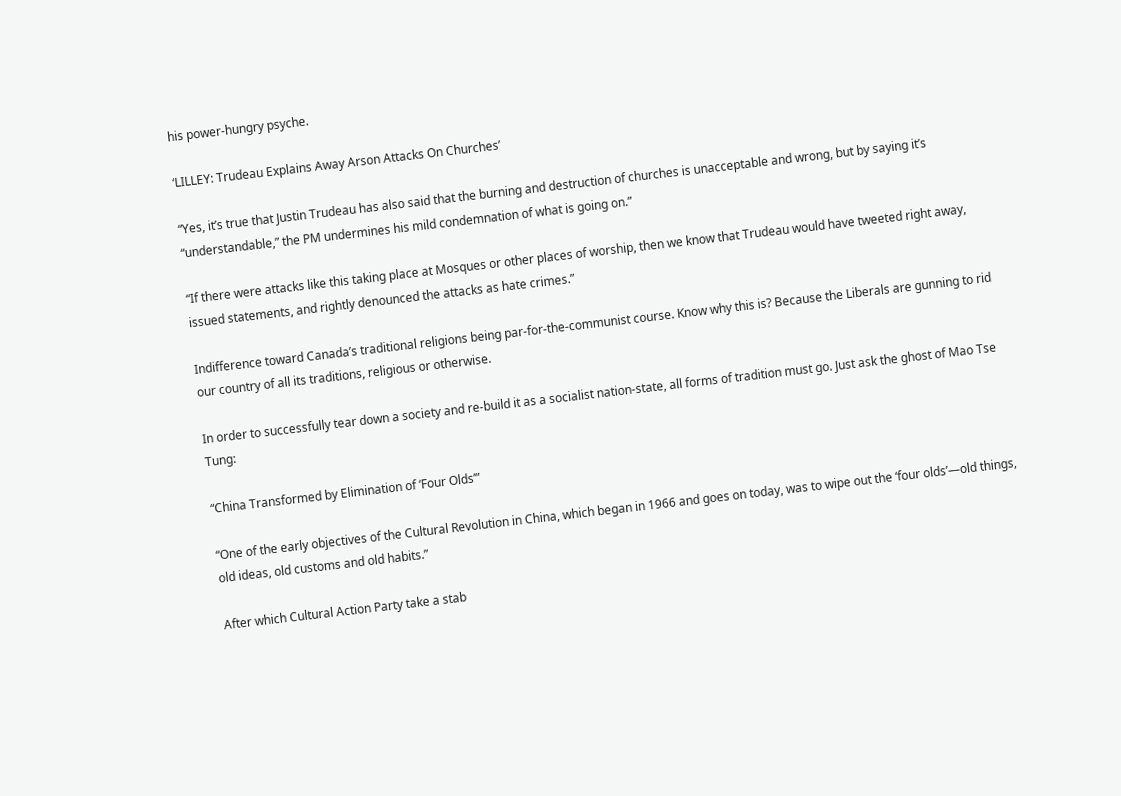his power-hungry psyche.

‘LILLEY: Trudeau Explains Away Arson Attacks On Churches’

“Yes, it’s true that Justin Trudeau has also said that the burning and destruction of churches is unacceptable and wrong, but by saying it’s “understandable,” the PM undermines his mild condemnation of what is going on.”

“If there were attacks like this taking place at Mosques or other places of worship, then we know that Trudeau would have tweeted right away, issued statements, and rightly denounced the attacks as hate crimes.”

Indifference toward Canada’s traditional religions being par-for-the-communist course. Know why this is? Because the Liberals are gunning to rid our country of all its traditions, religious or otherwise.

In order to successfully tear down a society and re-build it as a socialist nation-state, all forms of tradition must go. Just ask the ghost of Mao Tse Tung:

“China Transformed by Elimination of ‘Four Olds’”

“One of the early objectives of the Cultural Revolution in China, which began in 1966 and goes on today, was to wipe out the ‘four olds’—old things, old ideas, old customs and old habits.”

After which Cultural Action Party take a stab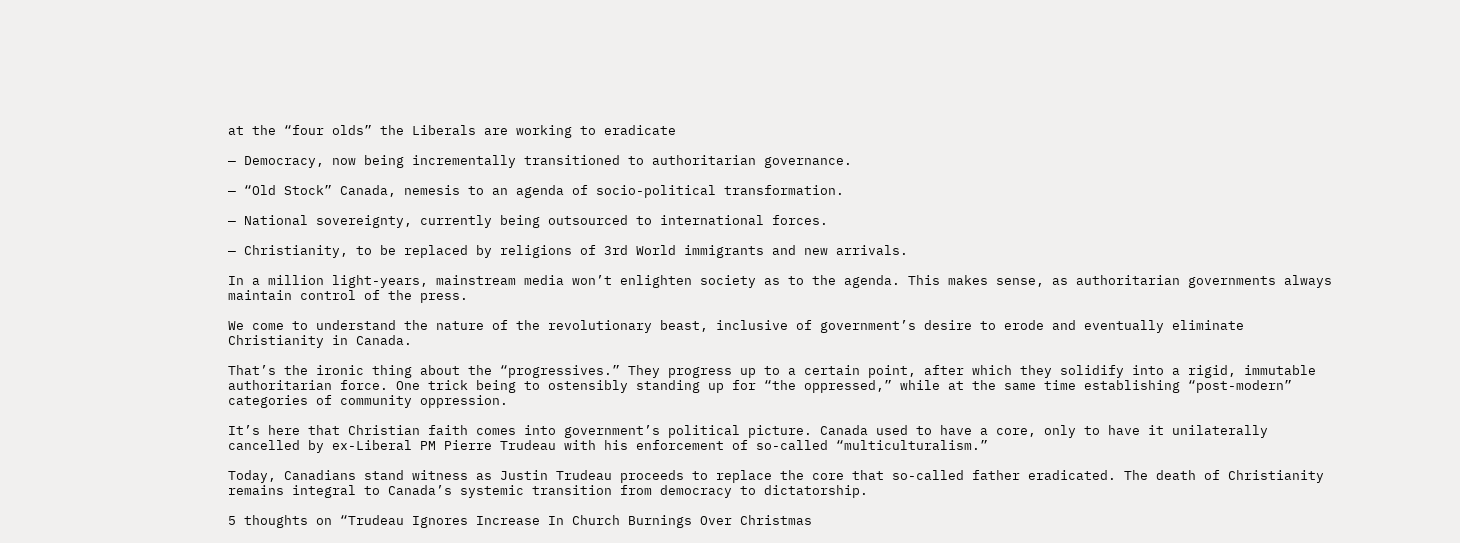at the “four olds” the Liberals are working to eradicate

— Democracy, now being incrementally transitioned to authoritarian governance.

— “Old Stock” Canada, nemesis to an agenda of socio-political transformation.

— National sovereignty, currently being outsourced to international forces.

— Christianity, to be replaced by religions of 3rd World immigrants and new arrivals.

In a million light-years, mainstream media won’t enlighten society as to the agenda. This makes sense, as authoritarian governments always maintain control of the press.

We come to understand the nature of the revolutionary beast, inclusive of government’s desire to erode and eventually eliminate Christianity in Canada.

That’s the ironic thing about the “progressives.” They progress up to a certain point, after which they solidify into a rigid, immutable authoritarian force. One trick being to ostensibly standing up for “the oppressed,” while at the same time establishing “post-modern” categories of community oppression.

It’s here that Christian faith comes into government’s political picture. Canada used to have a core, only to have it unilaterally cancelled by ex-Liberal PM Pierre Trudeau with his enforcement of so-called “multiculturalism.”

Today, Canadians stand witness as Justin Trudeau proceeds to replace the core that so-called father eradicated. The death of Christianity remains integral to Canada’s systemic transition from democracy to dictatorship.

5 thoughts on “Trudeau Ignores Increase In Church Burnings Over Christmas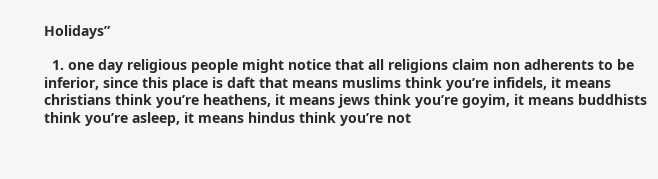Holidays”

  1. one day religious people might notice that all religions claim non adherents to be inferior, since this place is daft that means muslims think you’re infidels, it means christians think you’re heathens, it means jews think you’re goyim, it means buddhists think you’re asleep, it means hindus think you’re not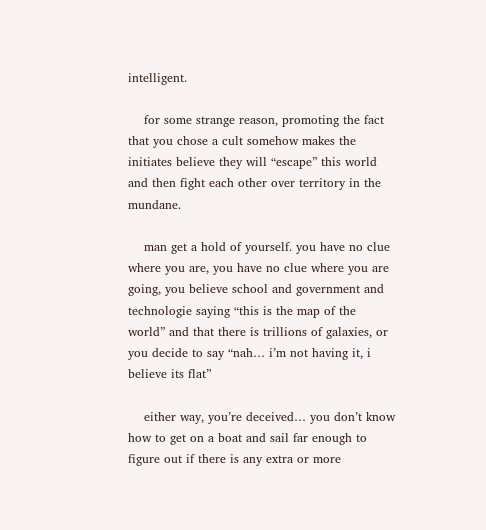intelligent.

    for some strange reason, promoting the fact that you chose a cult somehow makes the initiates believe they will “escape” this world and then fight each other over territory in the mundane.

    man get a hold of yourself. you have no clue where you are, you have no clue where you are going, you believe school and government and technologie saying “this is the map of the world” and that there is trillions of galaxies, or you decide to say “nah… i’m not having it, i believe its flat”

    either way, you’re deceived… you don’t know how to get on a boat and sail far enough to figure out if there is any extra or more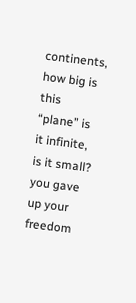continents, how big is this “plane” is it infinite, is it small? you gave up your freedom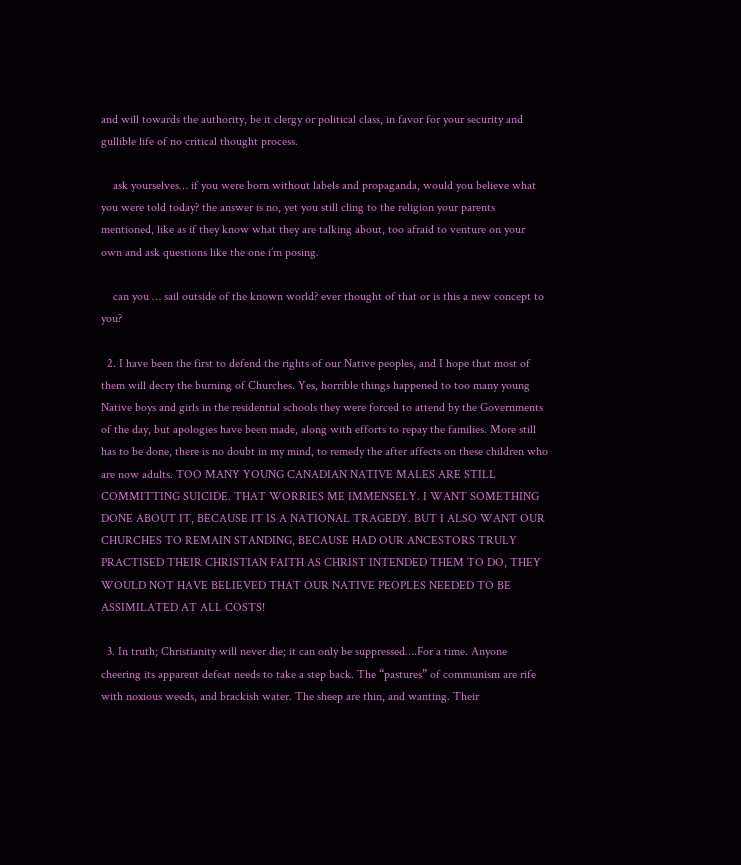and will towards the authority, be it clergy or political class, in favor for your security and gullible life of no critical thought process.

    ask yourselves… if you were born without labels and propaganda, would you believe what you were told today? the answer is no, yet you still cling to the religion your parents mentioned, like as if they know what they are talking about, too afraid to venture on your own and ask questions like the one i’m posing.

    can you … sail outside of the known world? ever thought of that or is this a new concept to you?

  2. I have been the first to defend the rights of our Native peoples, and I hope that most of them will decry the burning of Churches. Yes, horrible things happened to too many young Native boys and girls in the residential schools they were forced to attend by the Governments of the day, but apologies have been made, along with efforts to repay the families. More still has to be done, there is no doubt in my mind, to remedy the after affects on these children who are now adults. TOO MANY YOUNG CANADIAN NATIVE MALES ARE STILL COMMITTING SUICIDE. THAT WORRIES ME IMMENSELY. I WANT SOMETHING DONE ABOUT IT, BECAUSE IT IS A NATIONAL TRAGEDY. BUT I ALSO WANT OUR CHURCHES TO REMAIN STANDING, BECAUSE HAD OUR ANCESTORS TRULY PRACTISED THEIR CHRISTIAN FAITH AS CHRIST INTENDED THEM TO DO, THEY WOULD NOT HAVE BELIEVED THAT OUR NATIVE PEOPLES NEEDED TO BE ASSIMILATED AT ALL COSTS!

  3. In truth; Christianity will never die; it can only be suppressed….For a time. Anyone cheering its apparent defeat needs to take a step back. The “pastures” of communism are rife with noxious weeds, and brackish water. The sheep are thin, and wanting. Their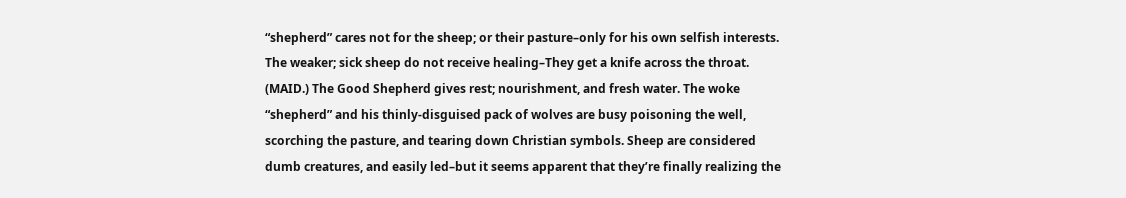“shepherd” cares not for the sheep; or their pasture–only for his own selfish interests. The weaker; sick sheep do not receive healing–They get a knife across the throat. (MAID.) The Good Shepherd gives rest; nourishment, and fresh water. The woke “shepherd” and his thinly-disguised pack of wolves are busy poisoning the well, scorching the pasture, and tearing down Christian symbols. Sheep are considered dumb creatures, and easily led–but it seems apparent that they’re finally realizing the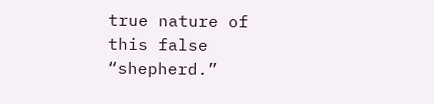true nature of this false “shepherd.”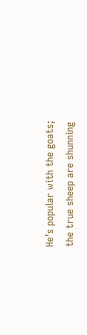He’s popular with the goats; the true sheep are shunning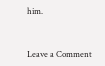him.


Leave a Comment